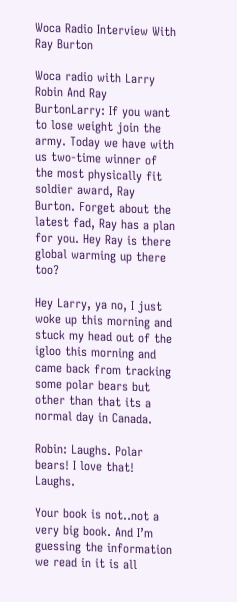Woca Radio Interview With Ray Burton

Woca radio with Larry Robin And Ray BurtonLarry: If you want to lose weight join the army. Today we have with us two-time winner of the most physically fit soldier award, Ray Burton. Forget about the latest fad, Ray has a plan for you. Hey Ray is there global warming up there too?

Hey Larry, ya no, I just woke up this morning and stuck my head out of the igloo this morning and came back from tracking some polar bears but other than that its a normal day in Canada.

Robin: Laughs. Polar bears! I love that! Laughs.

Your book is not..not a very big book. And I’m guessing the information we read in it is all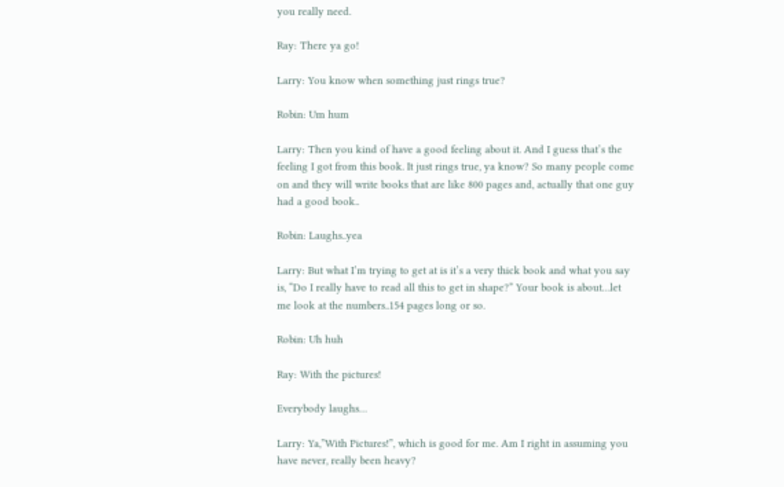you really need.

Ray: There ya go!

Larry: You know when something just rings true?

Robin: Um hum

Larry: Then you kind of have a good feeling about it. And I guess that’s the feeling I got from this book. It just rings true, ya know? So many people come on and they will write books that are like 800 pages and, actually that one guy had a good book..

Robin: Laughs..yea

Larry: But what I’m trying to get at is it’s a very thick book and what you say is, “Do I really have to read all this to get in shape?” Your book is about…let me look at the numbers..154 pages long or so.

Robin: Uh huh

Ray: With the pictures!

Everybody laughs…

Larry: Ya,”With Pictures!”, which is good for me. Am I right in assuming you have never, really been heavy?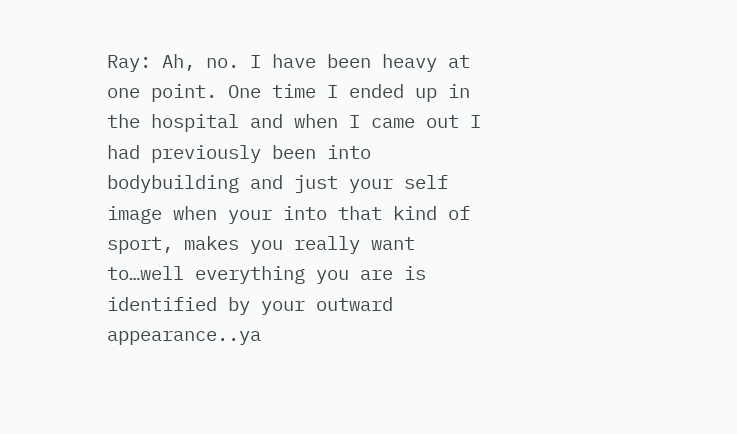Ray: Ah, no. I have been heavy at one point. One time I ended up in the hospital and when I came out I had previously been into bodybuilding and just your self image when your into that kind of sport, makes you really want to…well everything you are is identified by your outward appearance..ya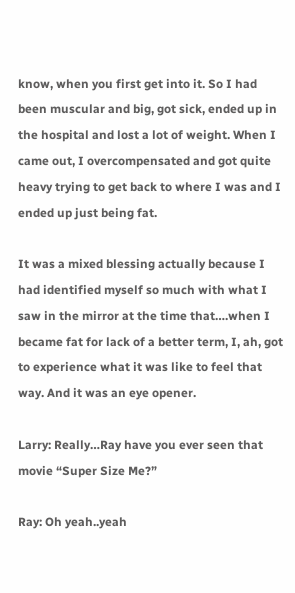know, when you first get into it. So I had been muscular and big, got sick, ended up in the hospital and lost a lot of weight. When I came out, I overcompensated and got quite heavy trying to get back to where I was and I ended up just being fat.

It was a mixed blessing actually because I had identified myself so much with what I saw in the mirror at the time that….when I became fat for lack of a better term, I, ah, got to experience what it was like to feel that way. And it was an eye opener.

Larry: Really…Ray have you ever seen that movie “Super Size Me?”

Ray: Oh yeah..yeah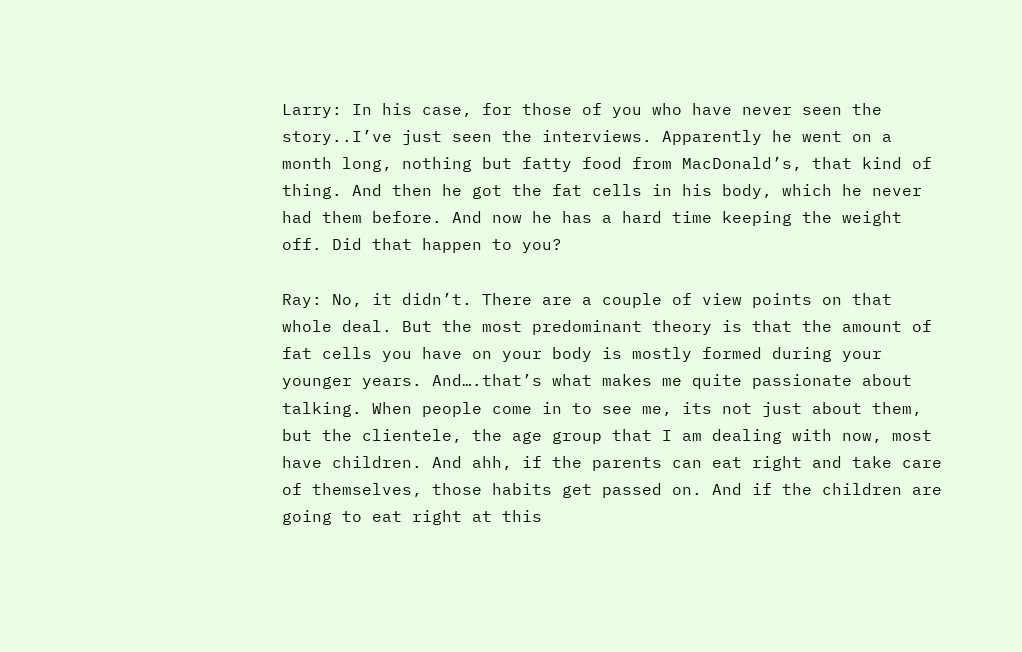Larry: In his case, for those of you who have never seen the story..I’ve just seen the interviews. Apparently he went on a month long, nothing but fatty food from MacDonald’s, that kind of thing. And then he got the fat cells in his body, which he never had them before. And now he has a hard time keeping the weight off. Did that happen to you?

Ray: No, it didn’t. There are a couple of view points on that whole deal. But the most predominant theory is that the amount of fat cells you have on your body is mostly formed during your younger years. And….that’s what makes me quite passionate about talking. When people come in to see me, its not just about them, but the clientele, the age group that I am dealing with now, most have children. And ahh, if the parents can eat right and take care of themselves, those habits get passed on. And if the children are going to eat right at this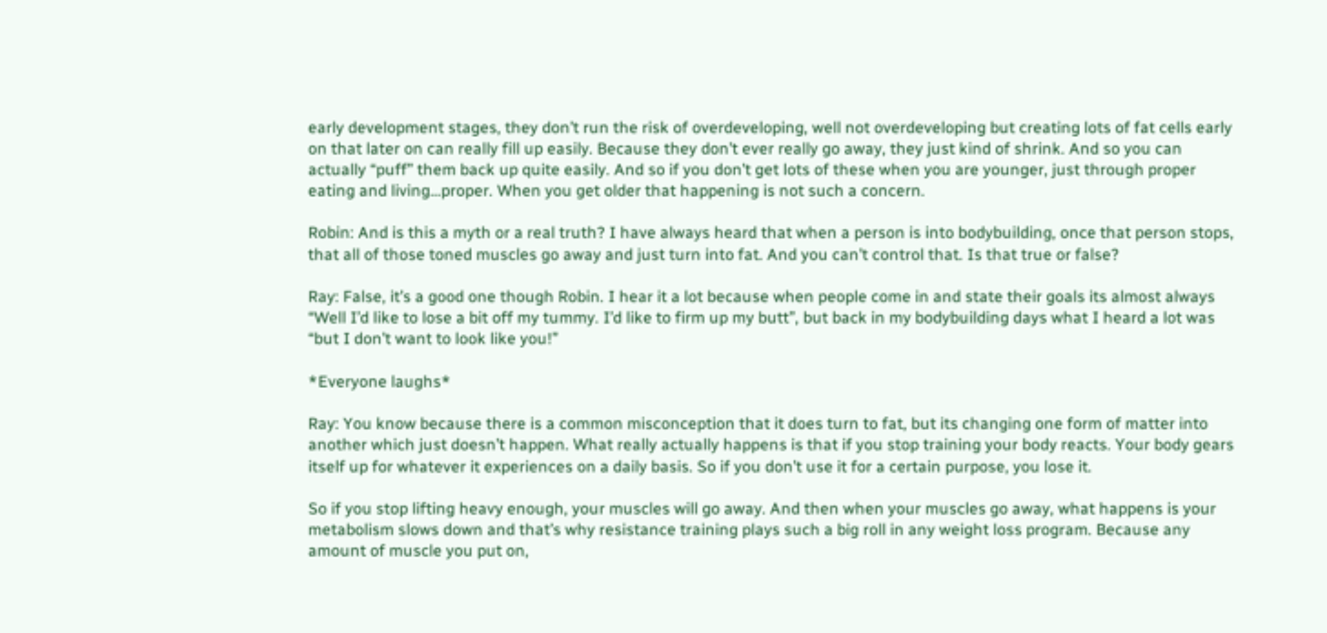early development stages, they don’t run the risk of overdeveloping, well not overdeveloping but creating lots of fat cells early on that later on can really fill up easily. Because they don’t ever really go away, they just kind of shrink. And so you can actually “puff” them back up quite easily. And so if you don’t get lots of these when you are younger, just through proper eating and living…proper. When you get older that happening is not such a concern.

Robin: And is this a myth or a real truth? I have always heard that when a person is into bodybuilding, once that person stops, that all of those toned muscles go away and just turn into fat. And you can’t control that. Is that true or false?

Ray: False, it’s a good one though Robin. I hear it a lot because when people come in and state their goals its almost always “Well I’d like to lose a bit off my tummy. I’d like to firm up my butt”, but back in my bodybuilding days what I heard a lot was “but I don’t want to look like you!”

*Everyone laughs*

Ray: You know because there is a common misconception that it does turn to fat, but its changing one form of matter into another which just doesn’t happen. What really actually happens is that if you stop training your body reacts. Your body gears itself up for whatever it experiences on a daily basis. So if you don’t use it for a certain purpose, you lose it.

So if you stop lifting heavy enough, your muscles will go away. And then when your muscles go away, what happens is your metabolism slows down and that’s why resistance training plays such a big roll in any weight loss program. Because any amount of muscle you put on,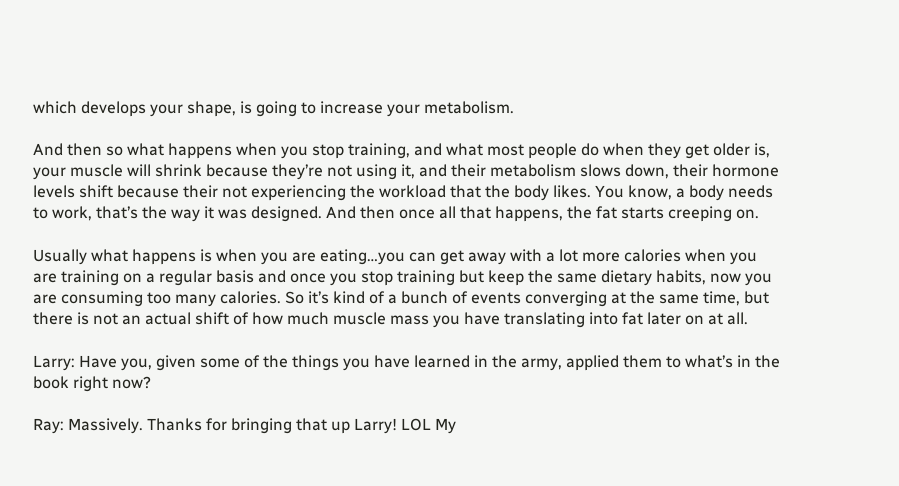which develops your shape, is going to increase your metabolism.

And then so what happens when you stop training, and what most people do when they get older is, your muscle will shrink because they’re not using it, and their metabolism slows down, their hormone levels shift because their not experiencing the workload that the body likes. You know, a body needs to work, that’s the way it was designed. And then once all that happens, the fat starts creeping on.

Usually what happens is when you are eating…you can get away with a lot more calories when you are training on a regular basis and once you stop training but keep the same dietary habits, now you are consuming too many calories. So it’s kind of a bunch of events converging at the same time, but there is not an actual shift of how much muscle mass you have translating into fat later on at all.

Larry: Have you, given some of the things you have learned in the army, applied them to what’s in the book right now?

Ray: Massively. Thanks for bringing that up Larry! LOL My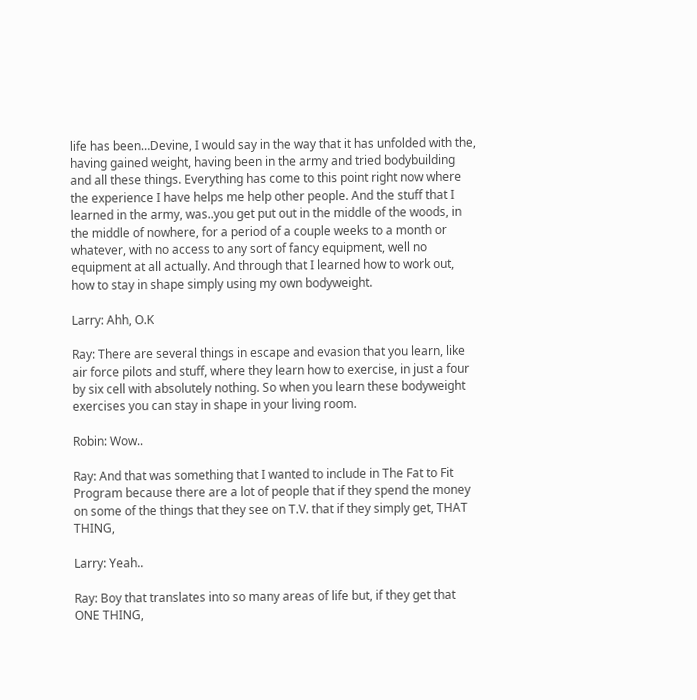life has been…Devine, I would say in the way that it has unfolded with the, having gained weight, having been in the army and tried bodybuilding and all these things. Everything has come to this point right now where the experience I have helps me help other people. And the stuff that I learned in the army, was..you get put out in the middle of the woods, in the middle of nowhere, for a period of a couple weeks to a month or whatever, with no access to any sort of fancy equipment, well no equipment at all actually. And through that I learned how to work out, how to stay in shape simply using my own bodyweight.

Larry: Ahh, O.K

Ray: There are several things in escape and evasion that you learn, like air force pilots and stuff, where they learn how to exercise, in just a four by six cell with absolutely nothing. So when you learn these bodyweight exercises you can stay in shape in your living room.

Robin: Wow..

Ray: And that was something that I wanted to include in The Fat to Fit Program because there are a lot of people that if they spend the money on some of the things that they see on T.V. that if they simply get, THAT THING,

Larry: Yeah..

Ray: Boy that translates into so many areas of life but, if they get that ONE THING,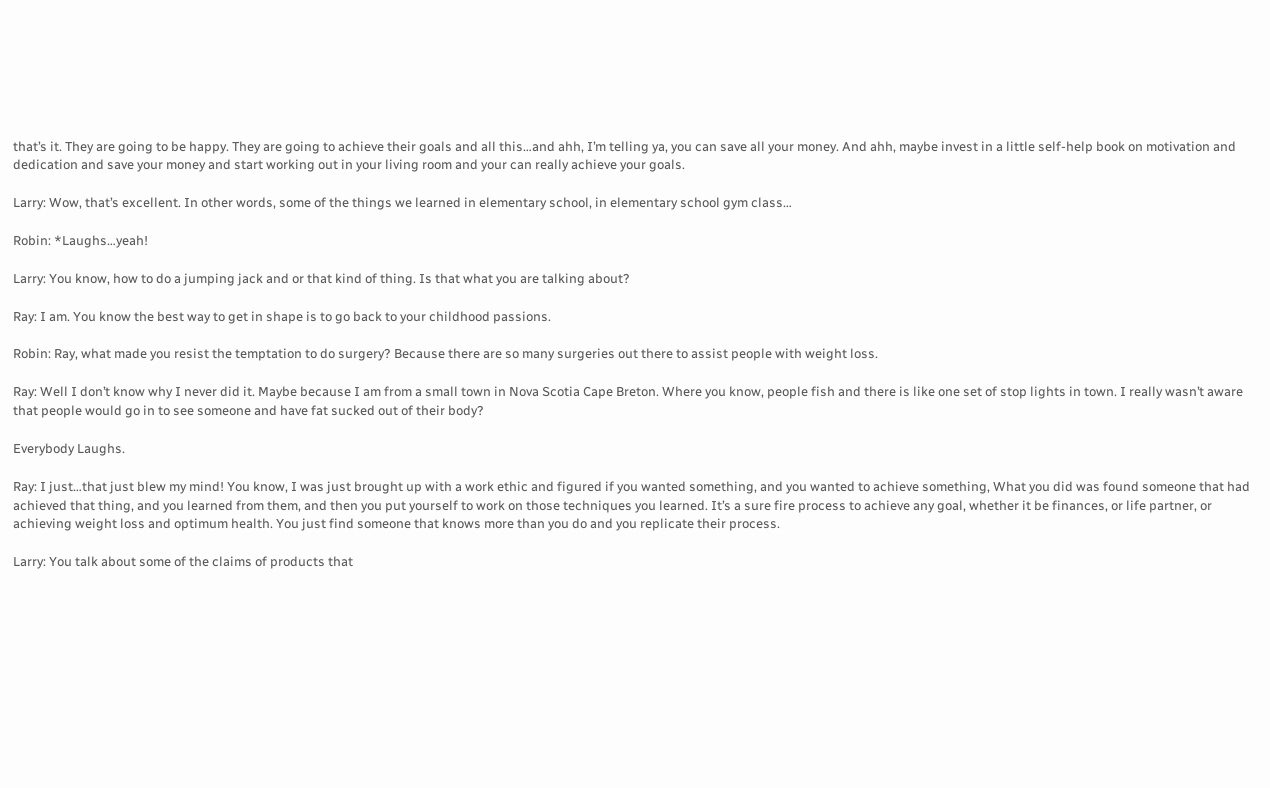that’s it. They are going to be happy. They are going to achieve their goals and all this…and ahh, I’m telling ya, you can save all your money. And ahh, maybe invest in a little self-help book on motivation and dedication and save your money and start working out in your living room and your can really achieve your goals.

Larry: Wow, that’s excellent. In other words, some of the things we learned in elementary school, in elementary school gym class…

Robin: *Laughs…yeah!

Larry: You know, how to do a jumping jack and or that kind of thing. Is that what you are talking about?

Ray: I am. You know the best way to get in shape is to go back to your childhood passions.

Robin: Ray, what made you resist the temptation to do surgery? Because there are so many surgeries out there to assist people with weight loss.

Ray: Well I don’t know why I never did it. Maybe because I am from a small town in Nova Scotia Cape Breton. Where you know, people fish and there is like one set of stop lights in town. I really wasn’t aware that people would go in to see someone and have fat sucked out of their body?

Everybody Laughs.

Ray: I just…that just blew my mind! You know, I was just brought up with a work ethic and figured if you wanted something, and you wanted to achieve something, What you did was found someone that had achieved that thing, and you learned from them, and then you put yourself to work on those techniques you learned. It’s a sure fire process to achieve any goal, whether it be finances, or life partner, or achieving weight loss and optimum health. You just find someone that knows more than you do and you replicate their process.

Larry: You talk about some of the claims of products that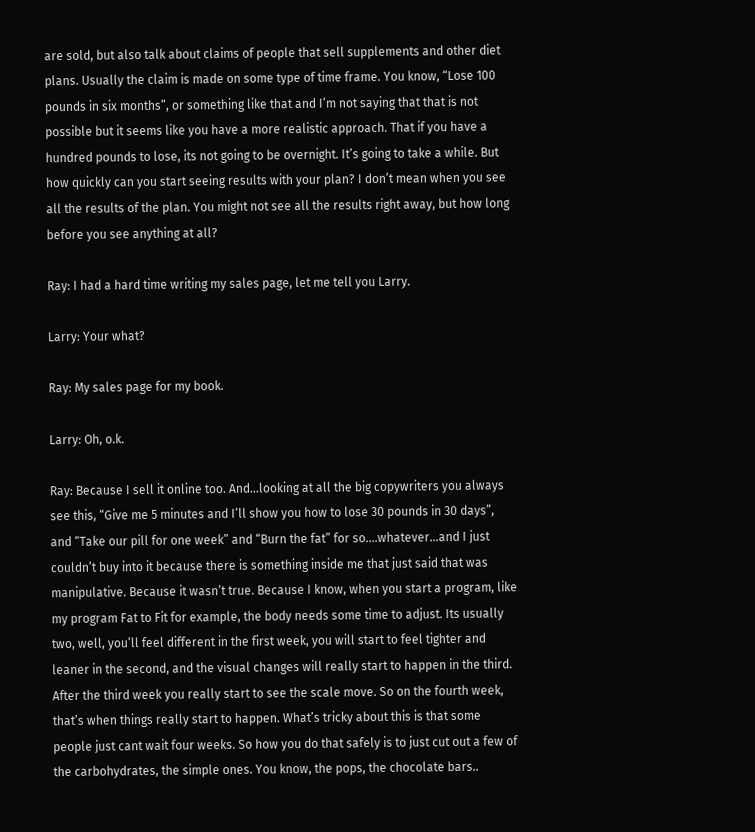are sold, but also talk about claims of people that sell supplements and other diet plans. Usually the claim is made on some type of time frame. You know, “Lose 100 pounds in six months”, or something like that and I’m not saying that that is not possible but it seems like you have a more realistic approach. That if you have a hundred pounds to lose, its not going to be overnight. It’s going to take a while. But how quickly can you start seeing results with your plan? I don’t mean when you see all the results of the plan. You might not see all the results right away, but how long before you see anything at all?

Ray: I had a hard time writing my sales page, let me tell you Larry.

Larry: Your what?

Ray: My sales page for my book.

Larry: Oh, o.k.

Ray: Because I sell it online too. And…looking at all the big copywriters you always see this, “Give me 5 minutes and I’ll show you how to lose 30 pounds in 30 days”, and “Take our pill for one week” and “Burn the fat” for so….whatever…and I just couldn’t buy into it because there is something inside me that just said that was manipulative. Because it wasn’t true. Because I know, when you start a program, like my program Fat to Fit for example, the body needs some time to adjust. Its usually two, well, you’ll feel different in the first week, you will start to feel tighter and leaner in the second, and the visual changes will really start to happen in the third. After the third week you really start to see the scale move. So on the fourth week, that’s when things really start to happen. What’s tricky about this is that some people just cant wait four weeks. So how you do that safely is to just cut out a few of the carbohydrates, the simple ones. You know, the pops, the chocolate bars..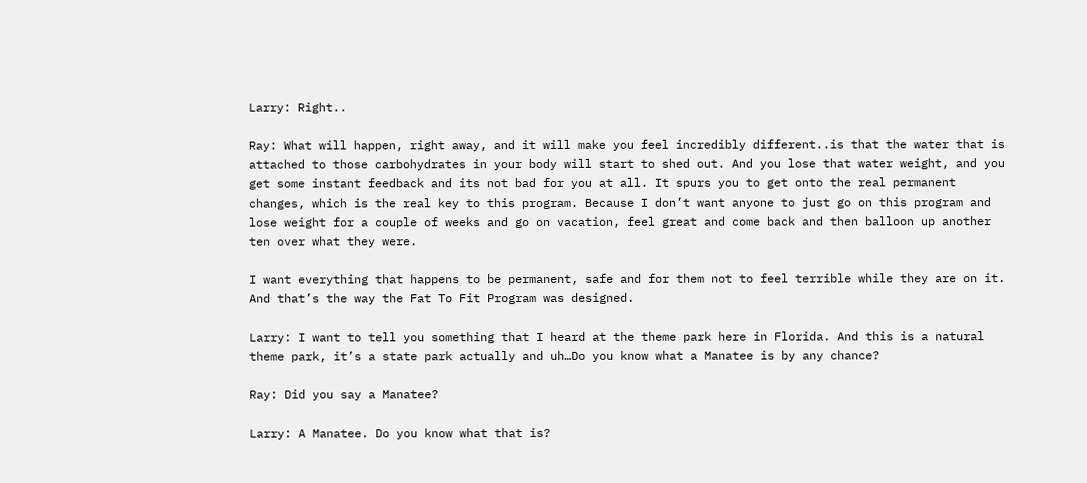Larry: Right..

Ray: What will happen, right away, and it will make you feel incredibly different..is that the water that is attached to those carbohydrates in your body will start to shed out. And you lose that water weight, and you get some instant feedback and its not bad for you at all. It spurs you to get onto the real permanent changes, which is the real key to this program. Because I don’t want anyone to just go on this program and lose weight for a couple of weeks and go on vacation, feel great and come back and then balloon up another ten over what they were.

I want everything that happens to be permanent, safe and for them not to feel terrible while they are on it. And that’s the way the Fat To Fit Program was designed.

Larry: I want to tell you something that I heard at the theme park here in Florida. And this is a natural theme park, it’s a state park actually and uh…Do you know what a Manatee is by any chance?

Ray: Did you say a Manatee?

Larry: A Manatee. Do you know what that is?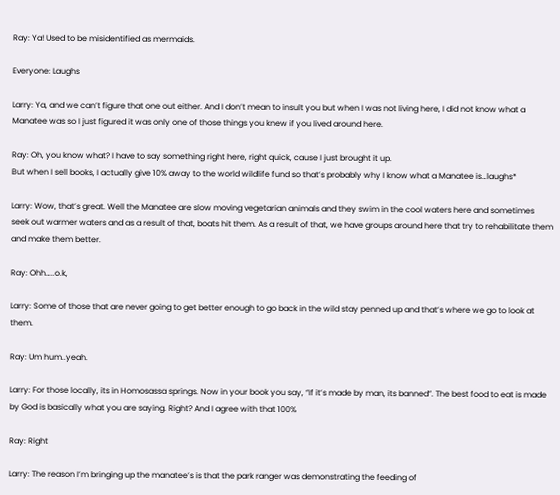Ray: Ya! Used to be misidentified as mermaids.

Everyone: Laughs

Larry: Ya, and we can’t figure that one out either. And I don’t mean to insult you but when I was not living here, I did not know what a Manatee was so I just figured it was only one of those things you knew if you lived around here.

Ray: Oh, you know what? I have to say something right here, right quick, cause I just brought it up.
But when I sell books, I actually give 10% away to the world wildlife fund so that’s probably why I know what a Manatee is…laughs*

Larry: Wow, that’s great. Well the Manatee are slow moving vegetarian animals and they swim in the cool waters here and sometimes seek out warmer waters and as a result of that, boats hit them. As a result of that, we have groups around here that try to rehabilitate them and make them better.

Ray: Ohh…..o.k,

Larry: Some of those that are never going to get better enough to go back in the wild stay penned up and that’s where we go to look at them.

Ray: Um hum..yeah.

Larry: For those locally, its in Homosassa springs. Now in your book you say, “If it’s made by man, its banned”. The best food to eat is made by God is basically what you are saying. Right? And I agree with that 100%

Ray: Right

Larry: The reason I’m bringing up the manatee’s is that the park ranger was demonstrating the feeding of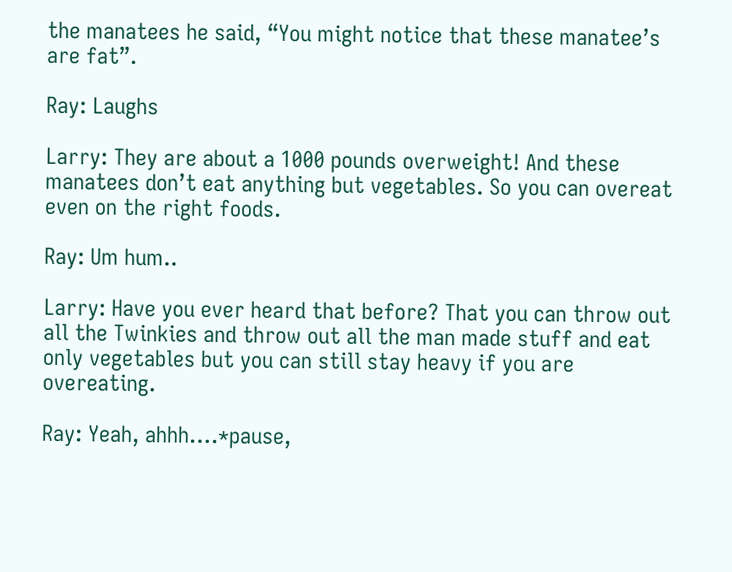the manatees he said, “You might notice that these manatee’s are fat”.

Ray: Laughs

Larry: They are about a 1000 pounds overweight! And these manatees don’t eat anything but vegetables. So you can overeat even on the right foods.

Ray: Um hum..

Larry: Have you ever heard that before? That you can throw out all the Twinkies and throw out all the man made stuff and eat only vegetables but you can still stay heavy if you are overeating.

Ray: Yeah, ahhh….*pause,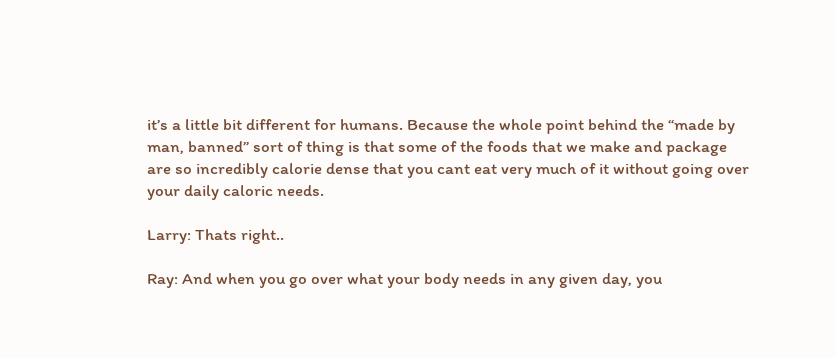it’s a little bit different for humans. Because the whole point behind the “made by man, banned” sort of thing is that some of the foods that we make and package are so incredibly calorie dense that you cant eat very much of it without going over your daily caloric needs.

Larry: Thats right..

Ray: And when you go over what your body needs in any given day, you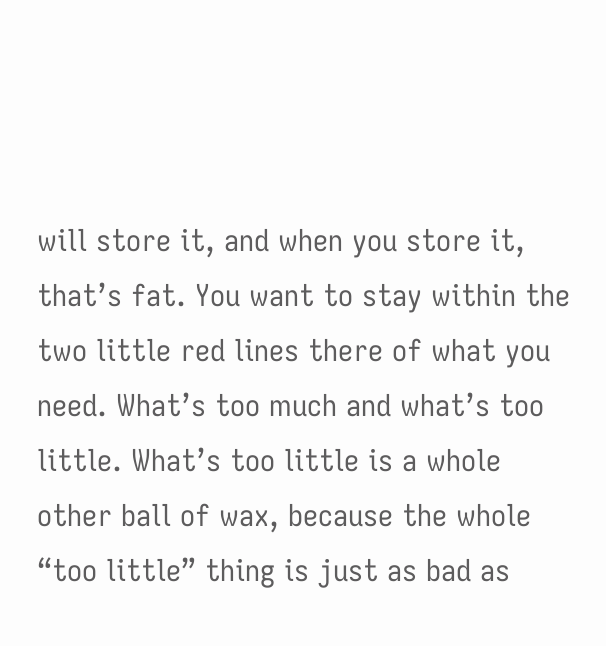will store it, and when you store it, that’s fat. You want to stay within the two little red lines there of what you need. What’s too much and what’s too little. What’s too little is a whole other ball of wax, because the whole “too little” thing is just as bad as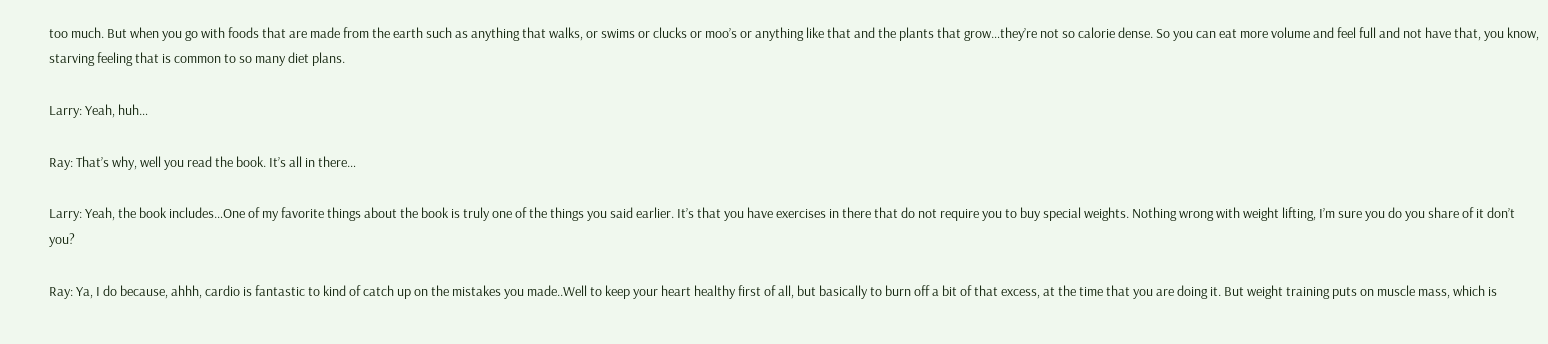too much. But when you go with foods that are made from the earth such as anything that walks, or swims or clucks or moo’s or anything like that and the plants that grow…they’re not so calorie dense. So you can eat more volume and feel full and not have that, you know, starving feeling that is common to so many diet plans.

Larry: Yeah, huh…

Ray: That’s why, well you read the book. It’s all in there…

Larry: Yeah, the book includes…One of my favorite things about the book is truly one of the things you said earlier. It’s that you have exercises in there that do not require you to buy special weights. Nothing wrong with weight lifting, I’m sure you do you share of it don’t you?

Ray: Ya, I do because, ahhh, cardio is fantastic to kind of catch up on the mistakes you made..Well to keep your heart healthy first of all, but basically to burn off a bit of that excess, at the time that you are doing it. But weight training puts on muscle mass, which is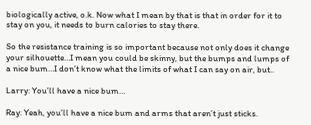biologically active, o.k. Now what I mean by that is that in order for it to stay on you, it needs to burn calories to stay there.

So the resistance training is so important because not only does it change your silhouette…I mean you could be skinny, but the bumps and lumps of a nice bum…I don’t know what the limits of what I can say on air, but..

Larry: You’ll have a nice bum…

Ray: Yeah, you’ll have a nice bum and arms that aren’t just sticks.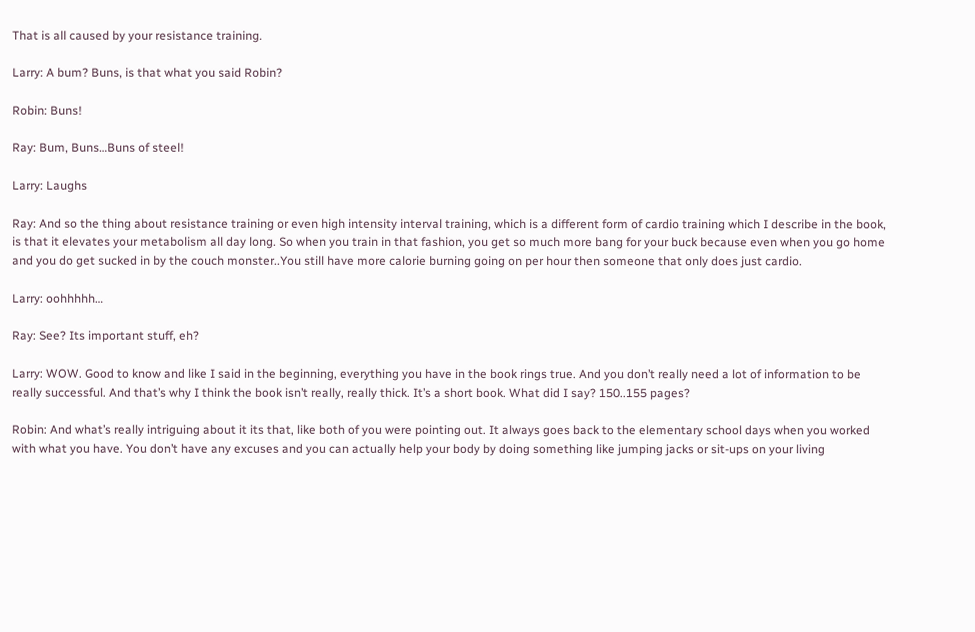That is all caused by your resistance training.

Larry: A bum? Buns, is that what you said Robin?

Robin: Buns!

Ray: Bum, Buns…Buns of steel!

Larry: Laughs

Ray: And so the thing about resistance training or even high intensity interval training, which is a different form of cardio training which I describe in the book, is that it elevates your metabolism all day long. So when you train in that fashion, you get so much more bang for your buck because even when you go home and you do get sucked in by the couch monster..You still have more calorie burning going on per hour then someone that only does just cardio.

Larry: oohhhhh…

Ray: See? Its important stuff, eh?

Larry: WOW. Good to know and like I said in the beginning, everything you have in the book rings true. And you don’t really need a lot of information to be really successful. And that’s why I think the book isn’t really, really thick. It’s a short book. What did I say? 150..155 pages?

Robin: And what’s really intriguing about it its that, like both of you were pointing out. It always goes back to the elementary school days when you worked with what you have. You don’t have any excuses and you can actually help your body by doing something like jumping jacks or sit-ups on your living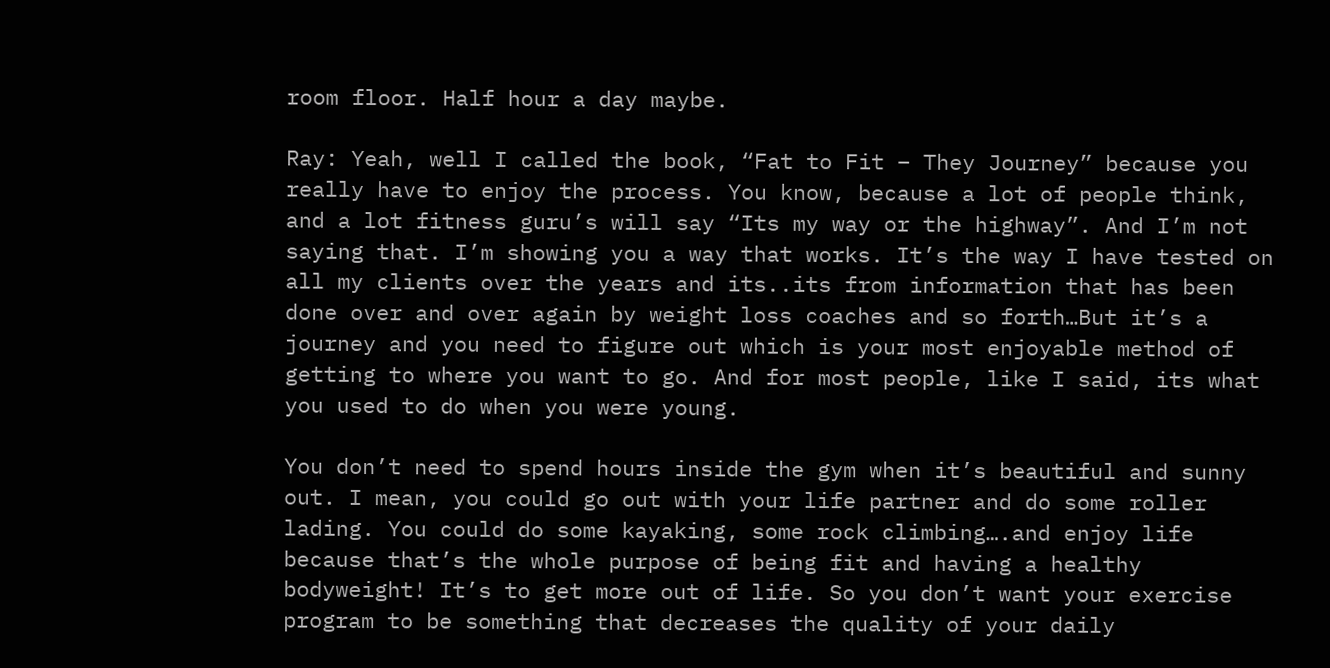room floor. Half hour a day maybe.

Ray: Yeah, well I called the book, “Fat to Fit – They Journey” because you really have to enjoy the process. You know, because a lot of people think, and a lot fitness guru’s will say “Its my way or the highway”. And I’m not saying that. I’m showing you a way that works. It’s the way I have tested on all my clients over the years and its..its from information that has been done over and over again by weight loss coaches and so forth…But it’s a journey and you need to figure out which is your most enjoyable method of getting to where you want to go. And for most people, like I said, its what you used to do when you were young.

You don’t need to spend hours inside the gym when it’s beautiful and sunny out. I mean, you could go out with your life partner and do some roller lading. You could do some kayaking, some rock climbing….and enjoy life because that’s the whole purpose of being fit and having a healthy bodyweight! It’s to get more out of life. So you don’t want your exercise program to be something that decreases the quality of your daily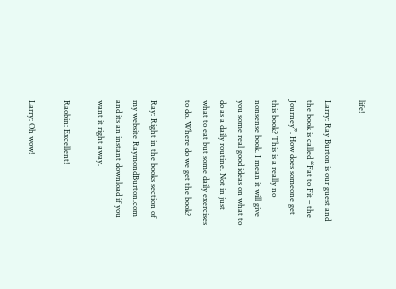life!

Larry: Ray Burton is our guest and the book is called “Fat to Fit – the Journey”. How does someone get this book? This is a really no nonsense book. I mean it will give you some real good ideas on what to do as a daily routine. Not in just what to eat but some daily exercises to do. Where do we get the book?

Ray: Right in the books section of my website RaymondBurton.com and its an instant download if you want it right away.

Raobin: Excellent!

Larry: Oh wow!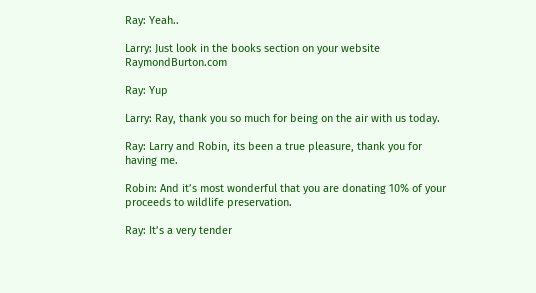Ray: Yeah..

Larry: Just look in the books section on your website RaymondBurton.com

Ray: Yup

Larry: Ray, thank you so much for being on the air with us today.

Ray: Larry and Robin, its been a true pleasure, thank you for having me.

Robin: And it’s most wonderful that you are donating 10% of your proceeds to wildlife preservation.

Ray: It’s a very tender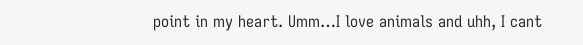point in my heart. Umm…I love animals and uhh, I cant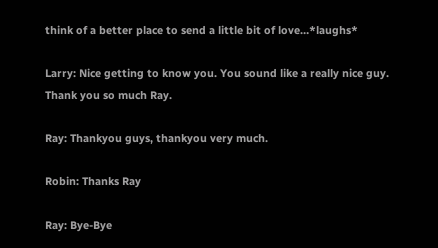think of a better place to send a little bit of love…*laughs*

Larry: Nice getting to know you. You sound like a really nice guy. Thank you so much Ray.

Ray: Thankyou guys, thankyou very much.

Robin: Thanks Ray

Ray: Bye-Bye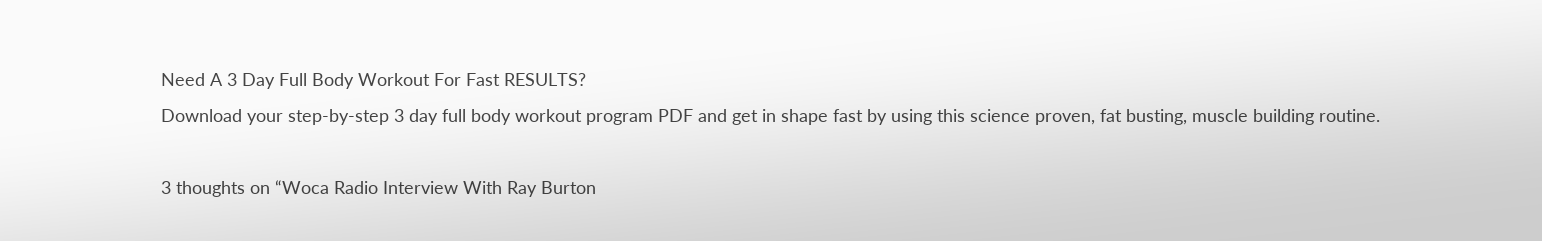Need A 3 Day Full Body Workout For Fast RESULTS?
Download your step-by-step 3 day full body workout program PDF and get in shape fast by using this science proven, fat busting, muscle building routine.

3 thoughts on “Woca Radio Interview With Ray Burton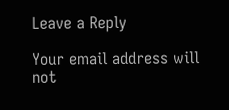Leave a Reply

Your email address will not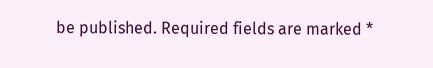be published. Required fields are marked *